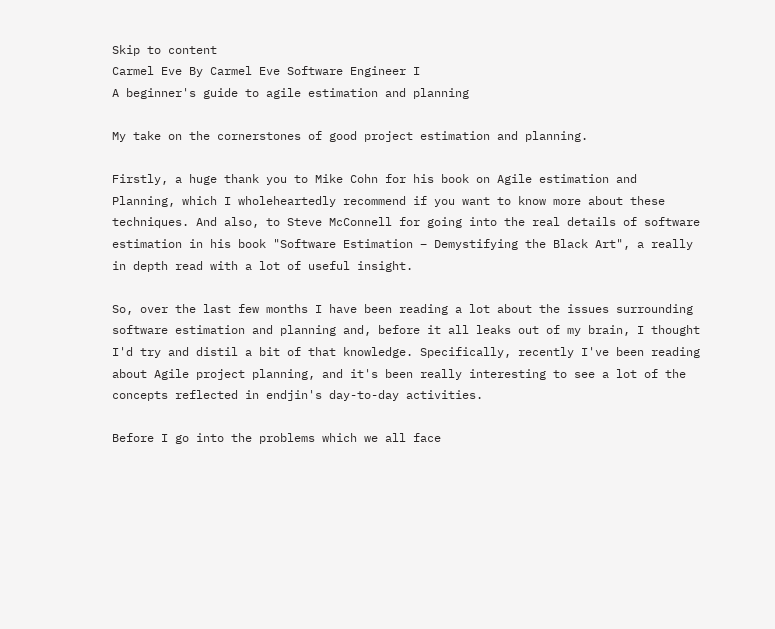Skip to content
Carmel Eve By Carmel Eve Software Engineer I
A beginner's guide to agile estimation and planning

My take on the cornerstones of good project estimation and planning.

Firstly, a huge thank you to Mike Cohn for his book on Agile estimation and Planning, which I wholeheartedly recommend if you want to know more about these techniques. And also, to Steve McConnell for going into the real details of software estimation in his book "Software Estimation – Demystifying the Black Art", a really in depth read with a lot of useful insight.

So, over the last few months I have been reading a lot about the issues surrounding software estimation and planning and, before it all leaks out of my brain, I thought I'd try and distil a bit of that knowledge. Specifically, recently I've been reading about Agile project planning, and it's been really interesting to see a lot of the concepts reflected in endjin's day-to-day activities.

Before I go into the problems which we all face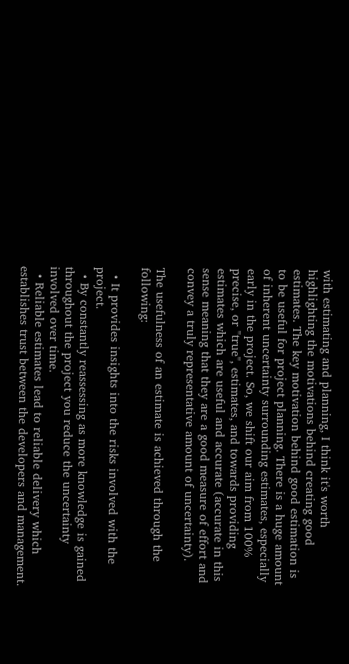with estimating and planning, I think it's worth highlighting the motivations behind creating good estimates. The key motivation behind good estimation is to be useful for project planning. There is a huge amount of inherent uncertainty surrounding estimates, especially early in the project. So, we shift our aim from 100% precise, or "true", estimates, and towards providing estimates which are useful and accurate (accurate in this sense meaning that they are a good measure of effort and convey a truly representative amount of uncertainty).

The usefulness of an estimate is achieved through the following:

  • It provides insights into the risks involved with the project.
  • By constantly reassessing as more knowledge is gained throughout the project you reduce the uncertainty involved over time.
  • Reliable estimates lead to reliable delivery which establishes trust between the developers and management.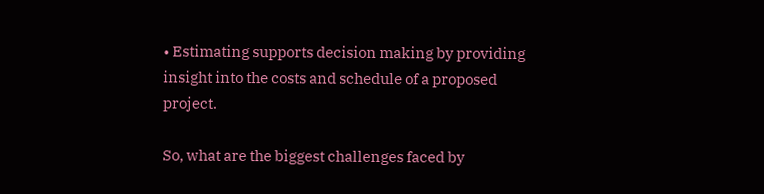• Estimating supports decision making by providing insight into the costs and schedule of a proposed project.

So, what are the biggest challenges faced by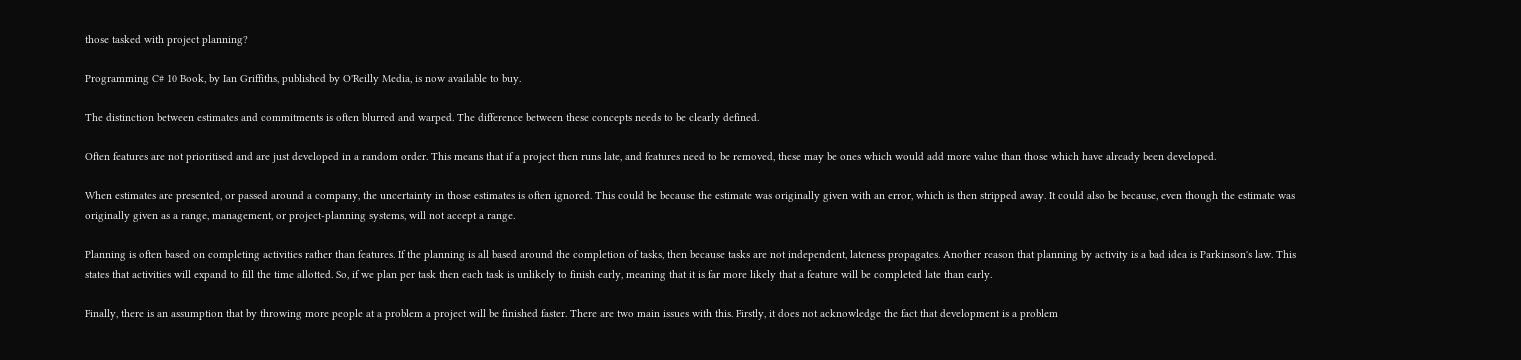those tasked with project planning?

Programming C# 10 Book, by Ian Griffiths, published by O'Reilly Media, is now available to buy.

The distinction between estimates and commitments is often blurred and warped. The difference between these concepts needs to be clearly defined.

Often features are not prioritised and are just developed in a random order. This means that if a project then runs late, and features need to be removed, these may be ones which would add more value than those which have already been developed.

When estimates are presented, or passed around a company, the uncertainty in those estimates is often ignored. This could be because the estimate was originally given with an error, which is then stripped away. It could also be because, even though the estimate was originally given as a range, management, or project-planning systems, will not accept a range.

Planning is often based on completing activities rather than features. If the planning is all based around the completion of tasks, then because tasks are not independent, lateness propagates. Another reason that planning by activity is a bad idea is Parkinson's law. This states that activities will expand to fill the time allotted. So, if we plan per task then each task is unlikely to finish early, meaning that it is far more likely that a feature will be completed late than early.

Finally, there is an assumption that by throwing more people at a problem a project will be finished faster. There are two main issues with this. Firstly, it does not acknowledge the fact that development is a problem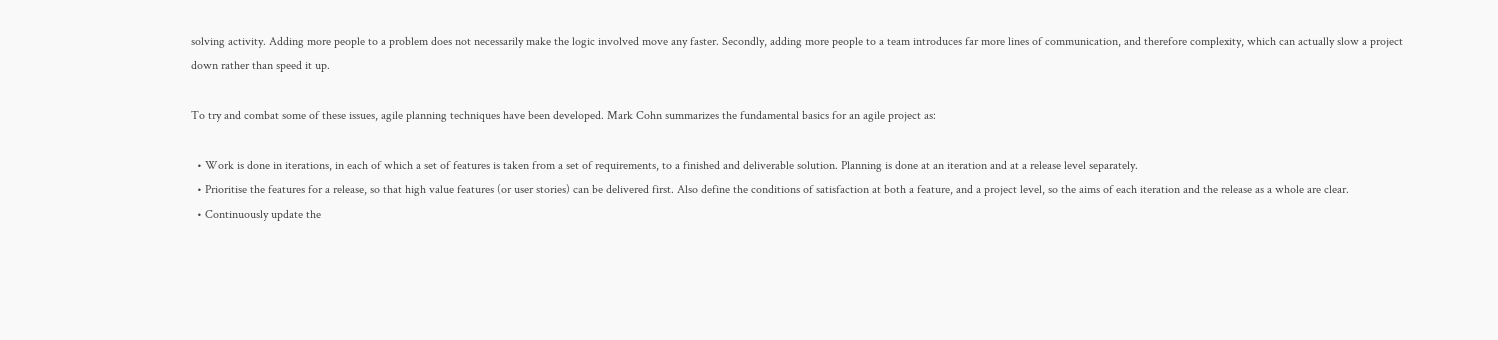solving activity. Adding more people to a problem does not necessarily make the logic involved move any faster. Secondly, adding more people to a team introduces far more lines of communication, and therefore complexity, which can actually slow a project down rather than speed it up.

To try and combat some of these issues, agile planning techniques have been developed. Mark Cohn summarizes the fundamental basics for an agile project as:

  • Work is done in iterations, in each of which a set of features is taken from a set of requirements, to a finished and deliverable solution. Planning is done at an iteration and at a release level separately.
  • Prioritise the features for a release, so that high value features (or user stories) can be delivered first. Also define the conditions of satisfaction at both a feature, and a project level, so the aims of each iteration and the release as a whole are clear.
  • Continuously update the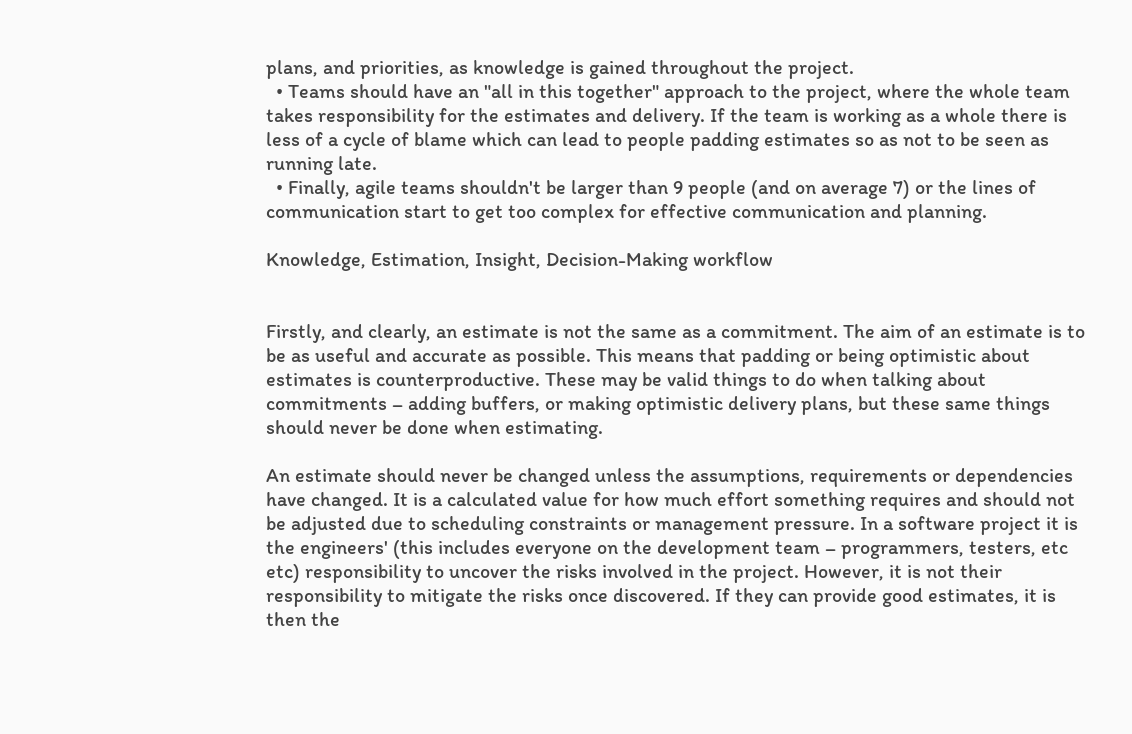plans, and priorities, as knowledge is gained throughout the project.
  • Teams should have an "all in this together" approach to the project, where the whole team takes responsibility for the estimates and delivery. If the team is working as a whole there is less of a cycle of blame which can lead to people padding estimates so as not to be seen as running late.
  • Finally, agile teams shouldn't be larger than 9 people (and on average 7) or the lines of communication start to get too complex for effective communication and planning.

Knowledge, Estimation, Insight, Decision-Making workflow


Firstly, and clearly, an estimate is not the same as a commitment. The aim of an estimate is to be as useful and accurate as possible. This means that padding or being optimistic about estimates is counterproductive. These may be valid things to do when talking about commitments – adding buffers, or making optimistic delivery plans, but these same things should never be done when estimating.

An estimate should never be changed unless the assumptions, requirements or dependencies have changed. It is a calculated value for how much effort something requires and should not be adjusted due to scheduling constraints or management pressure. In a software project it is the engineers' (this includes everyone on the development team – programmers, testers, etc etc) responsibility to uncover the risks involved in the project. However, it is not their responsibility to mitigate the risks once discovered. If they can provide good estimates, it is then the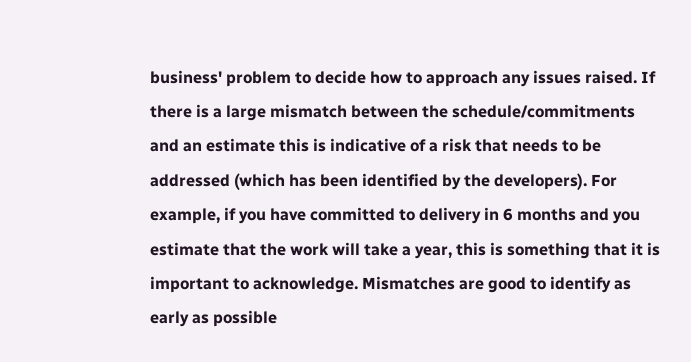business' problem to decide how to approach any issues raised. If there is a large mismatch between the schedule/commitments and an estimate this is indicative of a risk that needs to be addressed (which has been identified by the developers). For example, if you have committed to delivery in 6 months and you estimate that the work will take a year, this is something that it is important to acknowledge. Mismatches are good to identify as early as possible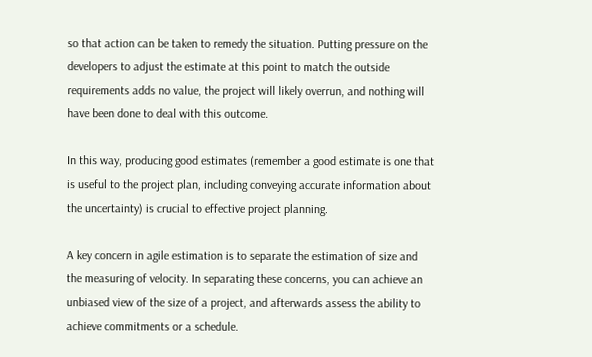so that action can be taken to remedy the situation. Putting pressure on the developers to adjust the estimate at this point to match the outside requirements adds no value, the project will likely overrun, and nothing will have been done to deal with this outcome.

In this way, producing good estimates (remember a good estimate is one that is useful to the project plan, including conveying accurate information about the uncertainty) is crucial to effective project planning.

A key concern in agile estimation is to separate the estimation of size and the measuring of velocity. In separating these concerns, you can achieve an unbiased view of the size of a project, and afterwards assess the ability to achieve commitments or a schedule.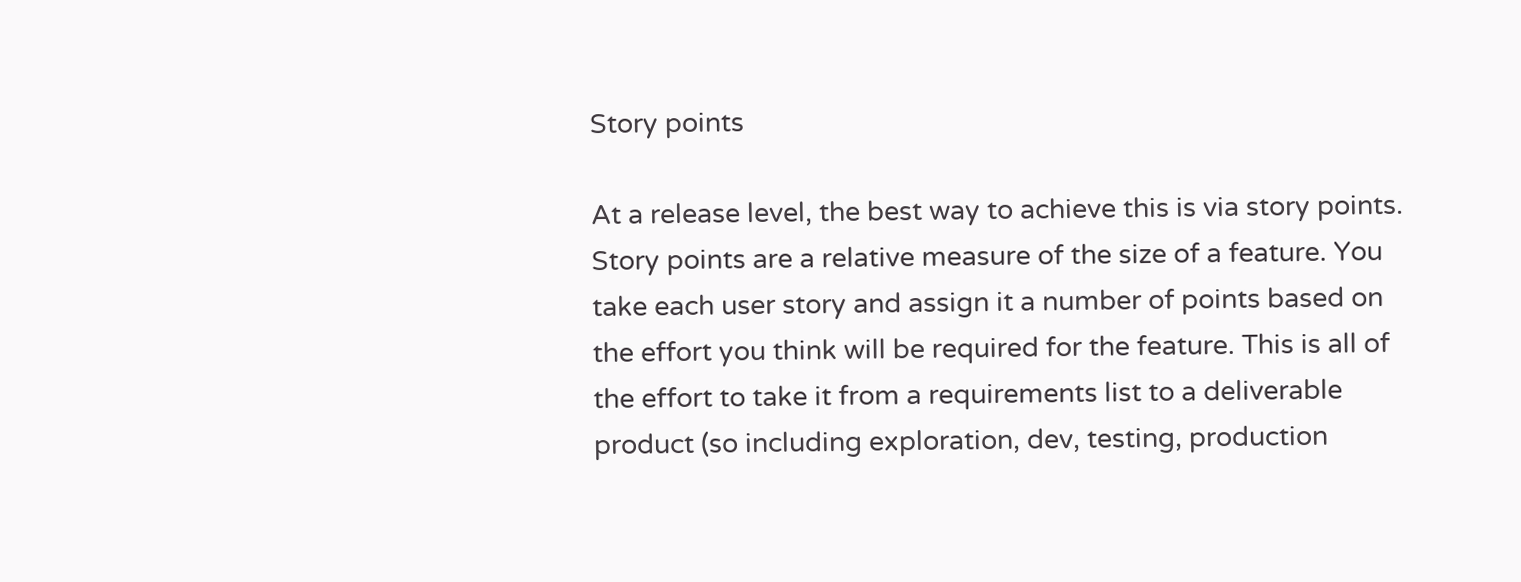Story points

At a release level, the best way to achieve this is via story points. Story points are a relative measure of the size of a feature. You take each user story and assign it a number of points based on the effort you think will be required for the feature. This is all of the effort to take it from a requirements list to a deliverable product (so including exploration, dev, testing, production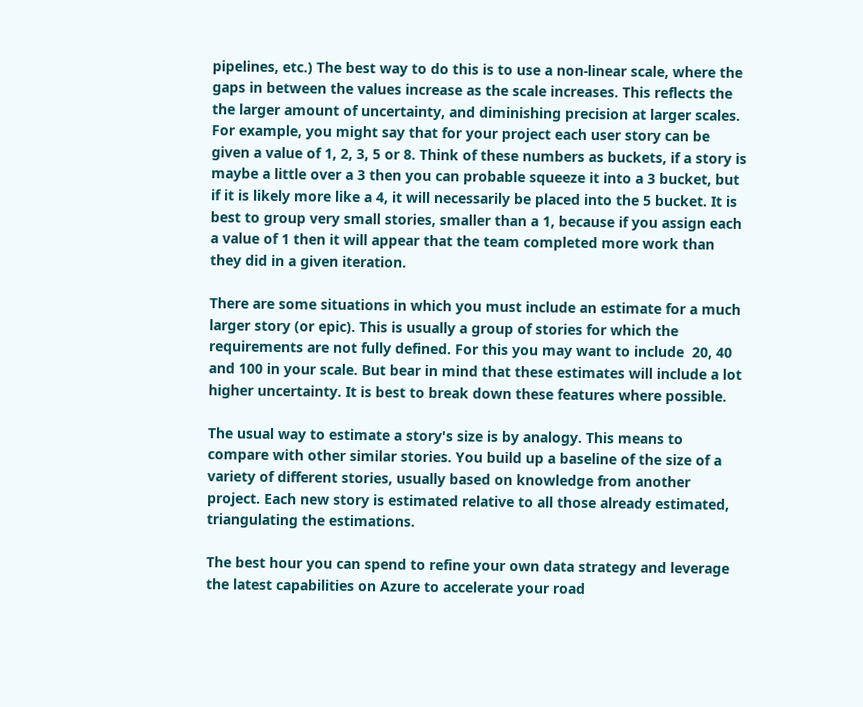pipelines, etc.) The best way to do this is to use a non-linear scale, where the gaps in between the values increase as the scale increases. This reflects the the larger amount of uncertainty, and diminishing precision at larger scales. For example, you might say that for your project each user story can be given a value of 1, 2, 3, 5 or 8. Think of these numbers as buckets, if a story is maybe a little over a 3 then you can probable squeeze it into a 3 bucket, but if it is likely more like a 4, it will necessarily be placed into the 5 bucket. It is best to group very small stories, smaller than a 1, because if you assign each a value of 1 then it will appear that the team completed more work than they did in a given iteration.

There are some situations in which you must include an estimate for a much larger story (or epic). This is usually a group of stories for which the requirements are not fully defined. For this you may want to include  20, 40 and 100 in your scale. But bear in mind that these estimates will include a lot higher uncertainty. It is best to break down these features where possible.

The usual way to estimate a story's size is by analogy. This means to compare with other similar stories. You build up a baseline of the size of a variety of different stories, usually based on knowledge from another project. Each new story is estimated relative to all those already estimated, triangulating the estimations.

The best hour you can spend to refine your own data strategy and leverage the latest capabilities on Azure to accelerate your road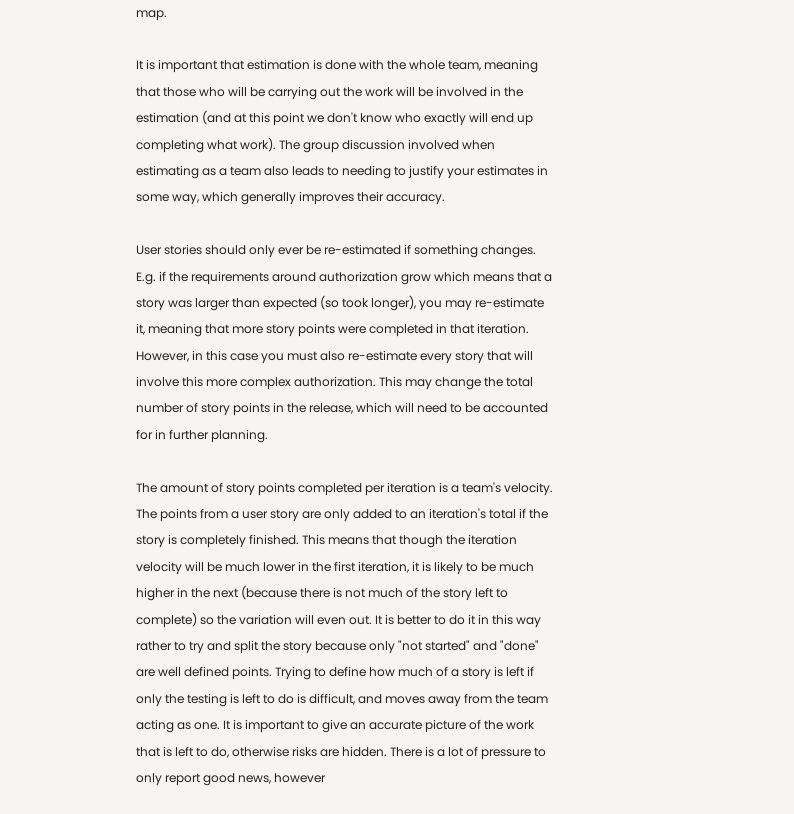map.

It is important that estimation is done with the whole team, meaning that those who will be carrying out the work will be involved in the estimation (and at this point we don't know who exactly will end up completing what work). The group discussion involved when estimating as a team also leads to needing to justify your estimates in some way, which generally improves their accuracy.

User stories should only ever be re-estimated if something changes. E.g. if the requirements around authorization grow which means that a story was larger than expected (so took longer), you may re-estimate it, meaning that more story points were completed in that iteration. However, in this case you must also re-estimate every story that will involve this more complex authorization. This may change the total number of story points in the release, which will need to be accounted for in further planning.

The amount of story points completed per iteration is a team's velocity. The points from a user story are only added to an iteration's total if the story is completely finished. This means that though the iteration velocity will be much lower in the first iteration, it is likely to be much higher in the next (because there is not much of the story left to complete) so the variation will even out. It is better to do it in this way rather to try and split the story because only "not started" and "done" are well defined points. Trying to define how much of a story is left if only the testing is left to do is difficult, and moves away from the team acting as one. It is important to give an accurate picture of the work that is left to do, otherwise risks are hidden. There is a lot of pressure to only report good news, however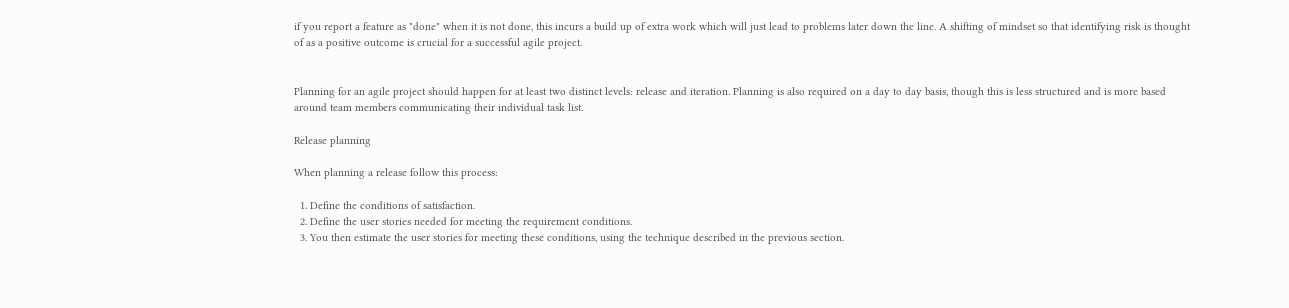if you report a feature as "done" when it is not done, this incurs a build up of extra work which will just lead to problems later down the line. A shifting of mindset so that identifying risk is thought of as a positive outcome is crucial for a successful agile project.


Planning for an agile project should happen for at least two distinct levels: release and iteration. Planning is also required on a day to day basis, though this is less structured and is more based around team members communicating their individual task list.

Release planning

When planning a release follow this process:

  1. Define the conditions of satisfaction.
  2. Define the user stories needed for meeting the requirement conditions.
  3. You then estimate the user stories for meeting these conditions, using the technique described in the previous section.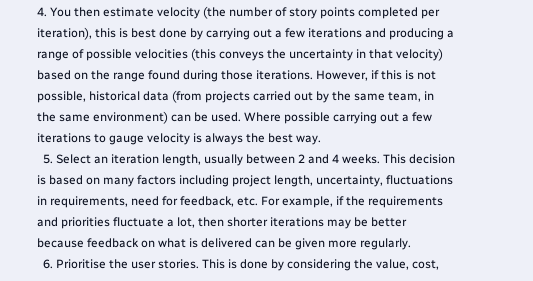4. You then estimate velocity (the number of story points completed per iteration), this is best done by carrying out a few iterations and producing a range of possible velocities (this conveys the uncertainty in that velocity) based on the range found during those iterations. However, if this is not possible, historical data (from projects carried out by the same team, in the same environment) can be used. Where possible carrying out a few iterations to gauge velocity is always the best way.
  5. Select an iteration length, usually between 2 and 4 weeks. This decision is based on many factors including project length, uncertainty, fluctuations in requirements, need for feedback, etc. For example, if the requirements and priorities fluctuate a lot, then shorter iterations may be better because feedback on what is delivered can be given more regularly.
  6. Prioritise the user stories. This is done by considering the value, cost,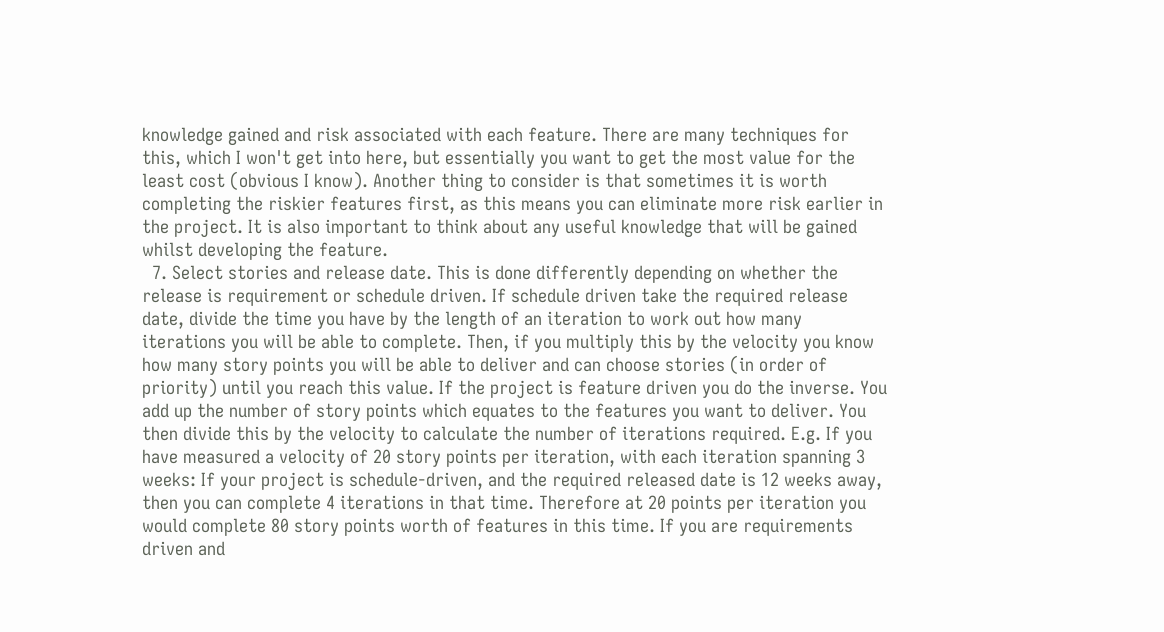knowledge gained and risk associated with each feature. There are many techniques for this, which I won't get into here, but essentially you want to get the most value for the least cost (obvious I know). Another thing to consider is that sometimes it is worth completing the riskier features first, as this means you can eliminate more risk earlier in the project. It is also important to think about any useful knowledge that will be gained whilst developing the feature.
  7. Select stories and release date. This is done differently depending on whether the release is requirement or schedule driven. If schedule driven take the required release date, divide the time you have by the length of an iteration to work out how many iterations you will be able to complete. Then, if you multiply this by the velocity you know how many story points you will be able to deliver and can choose stories (in order of priority) until you reach this value. If the project is feature driven you do the inverse. You add up the number of story points which equates to the features you want to deliver. You then divide this by the velocity to calculate the number of iterations required. E.g. If you have measured a velocity of 20 story points per iteration, with each iteration spanning 3 weeks: If your project is schedule-driven, and the required released date is 12 weeks away, then you can complete 4 iterations in that time. Therefore at 20 points per iteration you would complete 80 story points worth of features in this time. If you are requirements driven and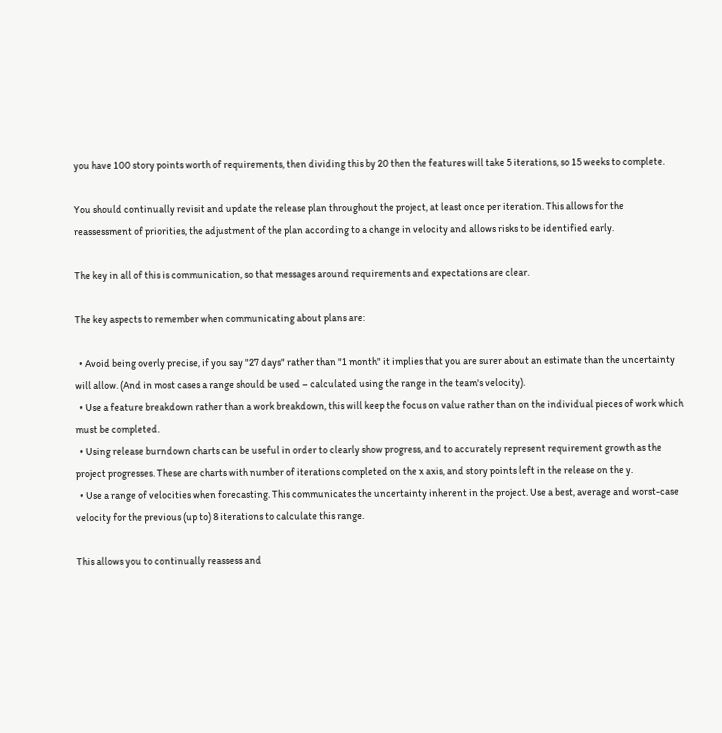you have 100 story points worth of requirements, then dividing this by 20 then the features will take 5 iterations, so 15 weeks to complete.

You should continually revisit and update the release plan throughout the project, at least once per iteration. This allows for the reassessment of priorities, the adjustment of the plan according to a change in velocity and allows risks to be identified early.

The key in all of this is communication, so that messages around requirements and expectations are clear.

The key aspects to remember when communicating about plans are:

  • Avoid being overly precise, if you say "27 days" rather than "1 month" it implies that you are surer about an estimate than the uncertainty will allow. (And in most cases a range should be used – calculated using the range in the team's velocity).
  • Use a feature breakdown rather than a work breakdown, this will keep the focus on value rather than on the individual pieces of work which must be completed.
  • Using release burndown charts can be useful in order to clearly show progress, and to accurately represent requirement growth as the project progresses. These are charts with number of iterations completed on the x axis, and story points left in the release on the y.
  • Use a range of velocities when forecasting. This communicates the uncertainty inherent in the project. Use a best, average and worst-case velocity for the previous (up to) 8 iterations to calculate this range.

This allows you to continually reassess and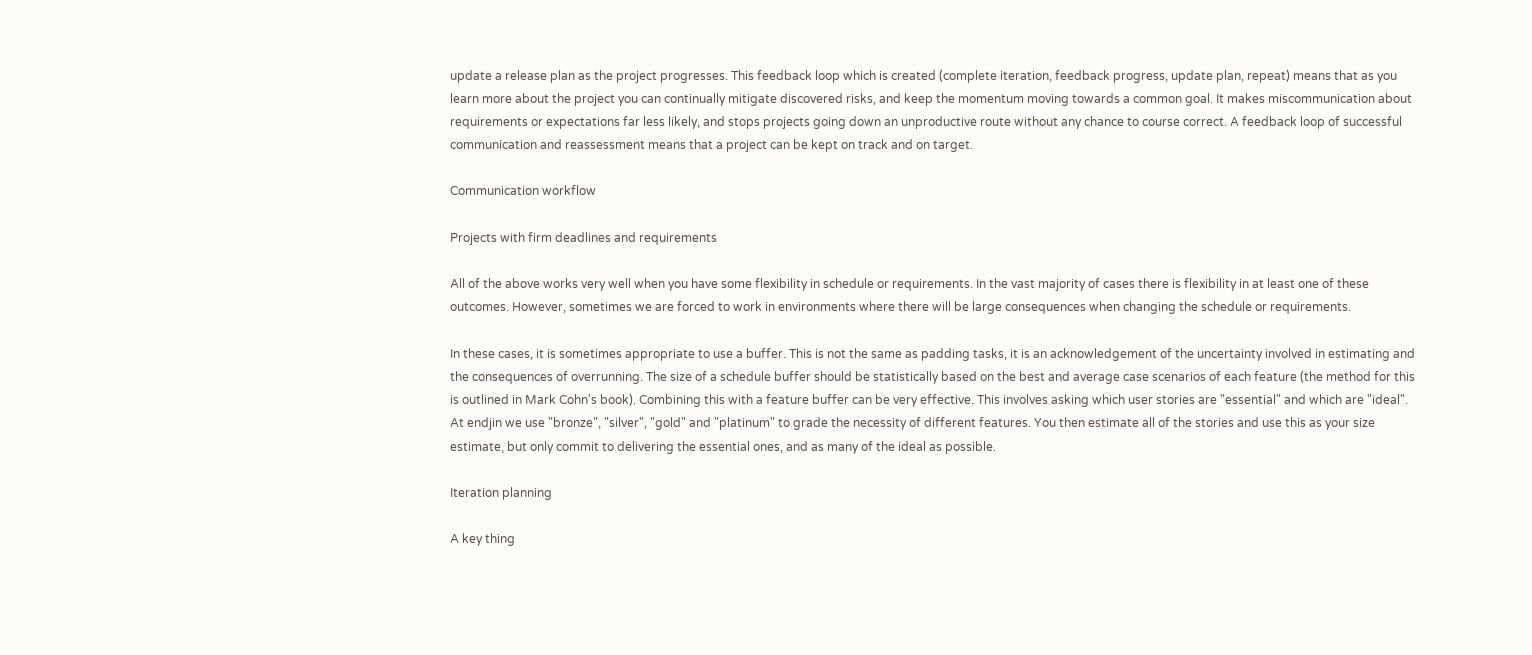update a release plan as the project progresses. This feedback loop which is created (complete iteration, feedback progress, update plan, repeat) means that as you learn more about the project you can continually mitigate discovered risks, and keep the momentum moving towards a common goal. It makes miscommunication about requirements or expectations far less likely, and stops projects going down an unproductive route without any chance to course correct. A feedback loop of successful communication and reassessment means that a project can be kept on track and on target.

Communication workflow

Projects with firm deadlines and requirements

All of the above works very well when you have some flexibility in schedule or requirements. In the vast majority of cases there is flexibility in at least one of these outcomes. However, sometimes we are forced to work in environments where there will be large consequences when changing the schedule or requirements.

In these cases, it is sometimes appropriate to use a buffer. This is not the same as padding tasks, it is an acknowledgement of the uncertainty involved in estimating and the consequences of overrunning. The size of a schedule buffer should be statistically based on the best and average case scenarios of each feature (the method for this is outlined in Mark Cohn's book). Combining this with a feature buffer can be very effective. This involves asking which user stories are "essential" and which are "ideal".  At endjin we use "bronze", "silver", "gold" and "platinum" to grade the necessity of different features. You then estimate all of the stories and use this as your size estimate, but only commit to delivering the essential ones, and as many of the ideal as possible.

Iteration planning

A key thing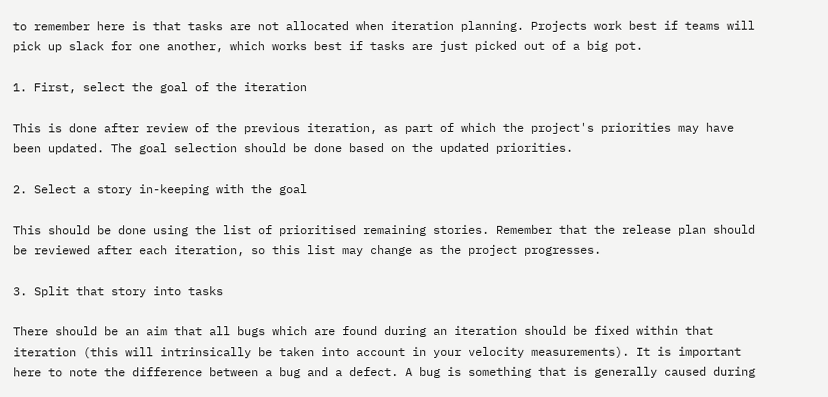to remember here is that tasks are not allocated when iteration planning. Projects work best if teams will pick up slack for one another, which works best if tasks are just picked out of a big pot.

1. First, select the goal of the iteration

This is done after review of the previous iteration, as part of which the project's priorities may have been updated. The goal selection should be done based on the updated priorities.

2. Select a story in-keeping with the goal

This should be done using the list of prioritised remaining stories. Remember that the release plan should be reviewed after each iteration, so this list may change as the project progresses.

3. Split that story into tasks

There should be an aim that all bugs which are found during an iteration should be fixed within that iteration (this will intrinsically be taken into account in your velocity measurements). It is important here to note the difference between a bug and a defect. A bug is something that is generally caused during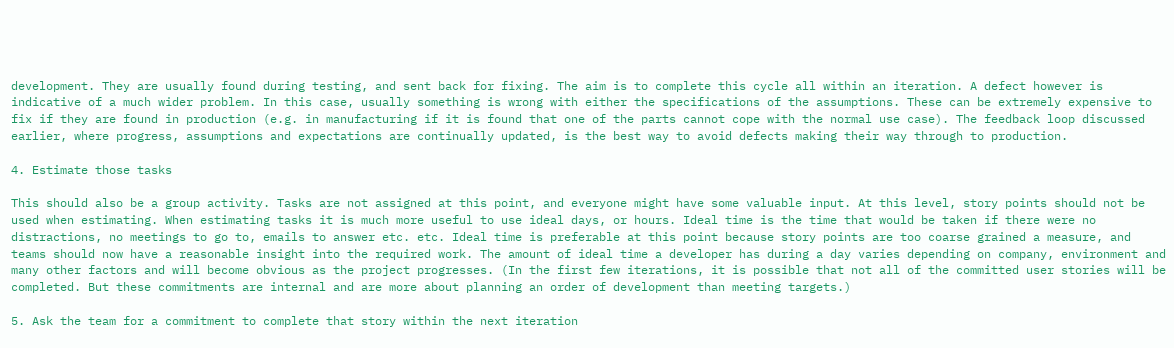development. They are usually found during testing, and sent back for fixing. The aim is to complete this cycle all within an iteration. A defect however is indicative of a much wider problem. In this case, usually something is wrong with either the specifications of the assumptions. These can be extremely expensive to fix if they are found in production (e.g. in manufacturing if it is found that one of the parts cannot cope with the normal use case). The feedback loop discussed earlier, where progress, assumptions and expectations are continually updated, is the best way to avoid defects making their way through to production.

4. Estimate those tasks

This should also be a group activity. Tasks are not assigned at this point, and everyone might have some valuable input. At this level, story points should not be used when estimating. When estimating tasks it is much more useful to use ideal days, or hours. Ideal time is the time that would be taken if there were no distractions, no meetings to go to, emails to answer etc. etc. Ideal time is preferable at this point because story points are too coarse grained a measure, and teams should now have a reasonable insight into the required work. The amount of ideal time a developer has during a day varies depending on company, environment and many other factors and will become obvious as the project progresses. (In the first few iterations, it is possible that not all of the committed user stories will be completed. But these commitments are internal and are more about planning an order of development than meeting targets.)

5. Ask the team for a commitment to complete that story within the next iteration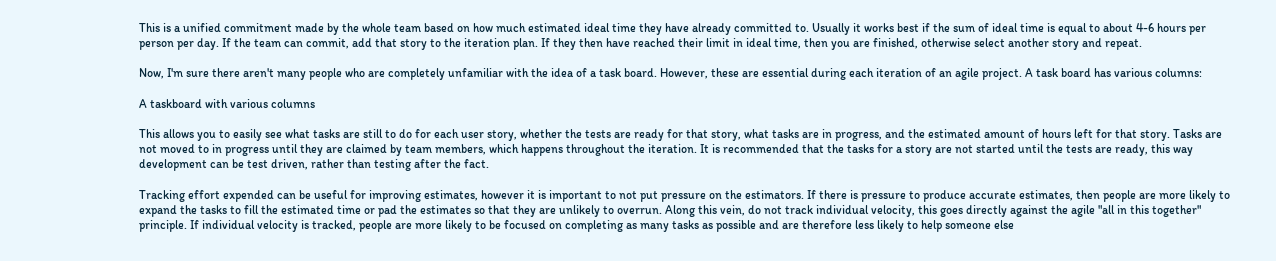This is a unified commitment made by the whole team based on how much estimated ideal time they have already committed to. Usually it works best if the sum of ideal time is equal to about 4-6 hours per person per day. If the team can commit, add that story to the iteration plan. If they then have reached their limit in ideal time, then you are finished, otherwise select another story and repeat.

Now, I'm sure there aren't many people who are completely unfamiliar with the idea of a task board. However, these are essential during each iteration of an agile project. A task board has various columns:

A taskboard with various columns

This allows you to easily see what tasks are still to do for each user story, whether the tests are ready for that story, what tasks are in progress, and the estimated amount of hours left for that story. Tasks are not moved to in progress until they are claimed by team members, which happens throughout the iteration. It is recommended that the tasks for a story are not started until the tests are ready, this way development can be test driven, rather than testing after the fact.

Tracking effort expended can be useful for improving estimates, however it is important to not put pressure on the estimators. If there is pressure to produce accurate estimates, then people are more likely to expand the tasks to fill the estimated time or pad the estimates so that they are unlikely to overrun. Along this vein, do not track individual velocity, this goes directly against the agile "all in this together" principle. If individual velocity is tracked, people are more likely to be focused on completing as many tasks as possible and are therefore less likely to help someone else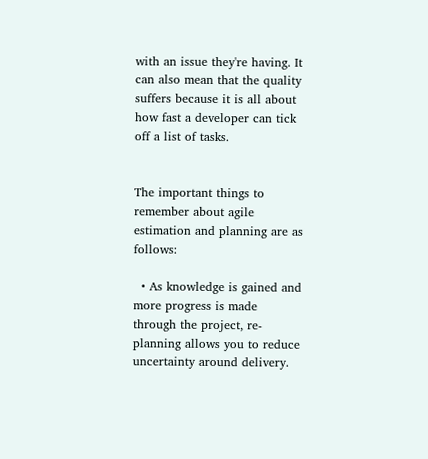with an issue they're having. It can also mean that the quality suffers because it is all about how fast a developer can tick off a list of tasks.


The important things to remember about agile estimation and planning are as follows:

  • As knowledge is gained and more progress is made through the project, re-planning allows you to reduce uncertainty around delivery.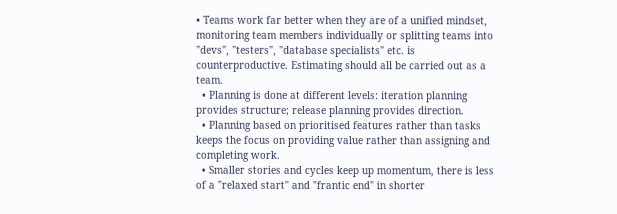• Teams work far better when they are of a unified mindset, monitoring team members individually or splitting teams into "devs", "testers", "database specialists" etc. is counterproductive. Estimating should all be carried out as a team.
  • Planning is done at different levels: iteration planning provides structure; release planning provides direction.
  • Planning based on prioritised features rather than tasks keeps the focus on providing value rather than assigning and completing work.
  • Smaller stories and cycles keep up momentum, there is less of a "relaxed start" and "frantic end" in shorter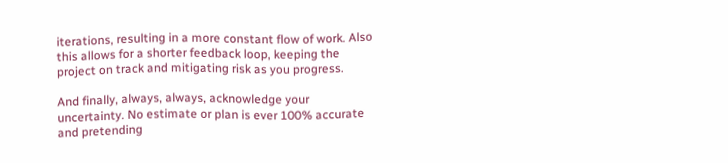iterations, resulting in a more constant flow of work. Also this allows for a shorter feedback loop, keeping the project on track and mitigating risk as you progress.

And finally, always, always, acknowledge your uncertainty. No estimate or plan is ever 100% accurate and pretending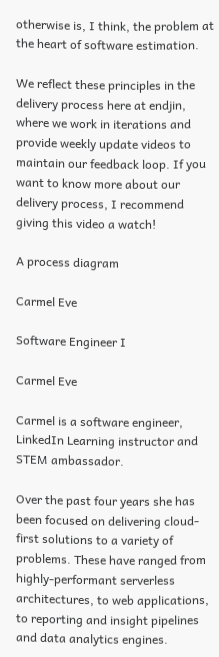otherwise is, I think, the problem at the heart of software estimation.

We reflect these principles in the delivery process here at endjin, where we work in iterations and provide weekly update videos to maintain our feedback loop. If you want to know more about our delivery process, I recommend giving this video a watch!

A process diagram

Carmel Eve

Software Engineer I

Carmel Eve

Carmel is a software engineer, LinkedIn Learning instructor and STEM ambassador.

Over the past four years she has been focused on delivering cloud-first solutions to a variety of problems. These have ranged from highly-performant serverless architectures, to web applications, to reporting and insight pipelines and data analytics engines.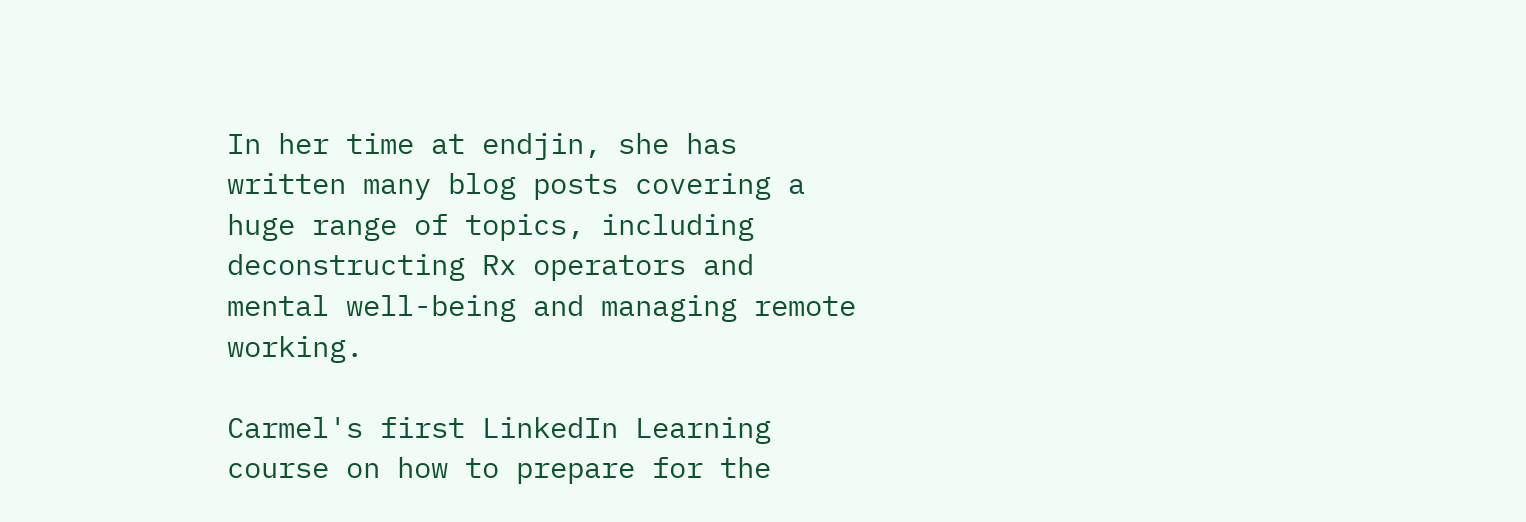In her time at endjin, she has written many blog posts covering a huge range of topics, including deconstructing Rx operators and mental well-being and managing remote working.

Carmel's first LinkedIn Learning course on how to prepare for the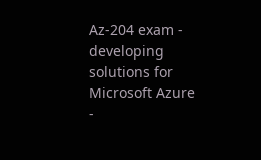Az-204 exam - developing solutions for Microsoft Azure -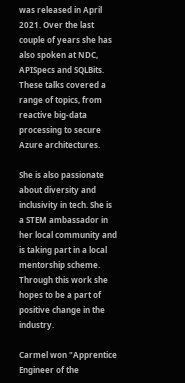was released in April 2021. Over the last couple of years she has also spoken at NDC, APISpecs and SQLBits. These talks covered a range of topics, from reactive big-data processing to secure Azure architectures.

She is also passionate about diversity and inclusivity in tech. She is a STEM ambassador in her local community and is taking part in a local mentorship scheme. Through this work she hopes to be a part of positive change in the industry.

Carmel won "Apprentice Engineer of the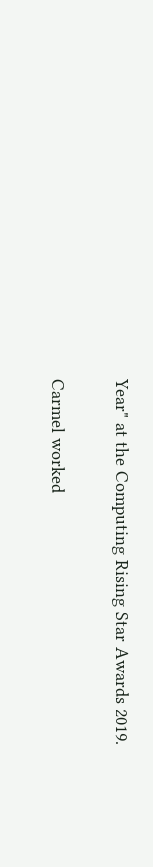Year" at the Computing Rising Star Awards 2019.

Carmel worked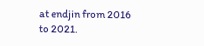at endjin from 2016 to 2021.